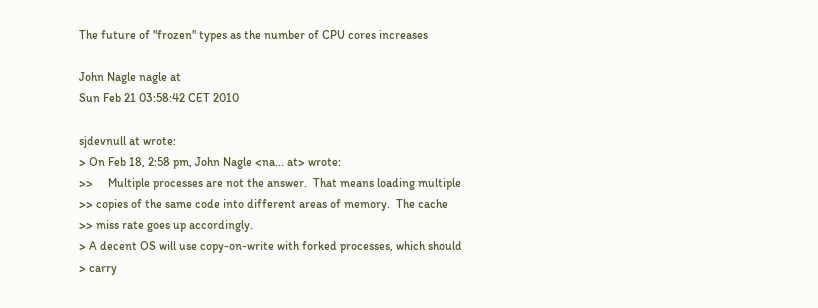The future of "frozen" types as the number of CPU cores increases

John Nagle nagle at
Sun Feb 21 03:58:42 CET 2010

sjdevnull at wrote:
> On Feb 18, 2:58 pm, John Nagle <na... at> wrote:
>>     Multiple processes are not the answer.  That means loading multiple
>> copies of the same code into different areas of memory.  The cache
>> miss rate goes up accordingly.
> A decent OS will use copy-on-write with forked processes, which should
> carry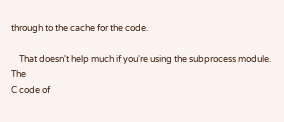through to the cache for the code.

    That doesn't help much if you're using the subprocess module.  The
C code of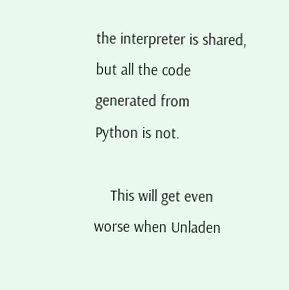the interpreter is shared, but all the code generated from
Python is not.

    This will get even worse when Unladen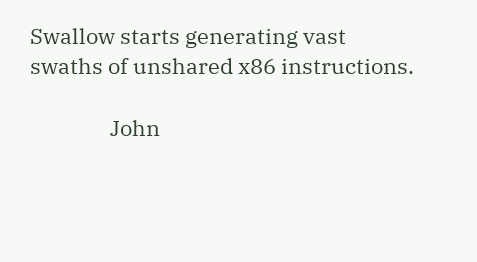Swallow starts generating vast
swaths of unshared x86 instructions.

                John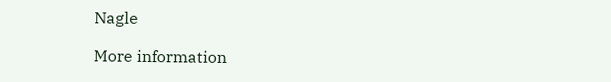Nagle

More information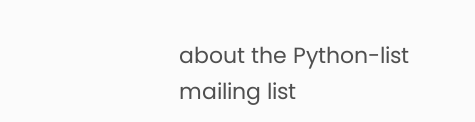about the Python-list mailing list